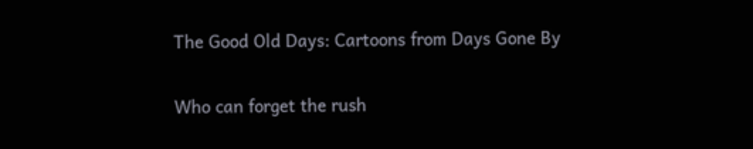The Good Old Days: Cartoons from Days Gone By

Who can forget the rush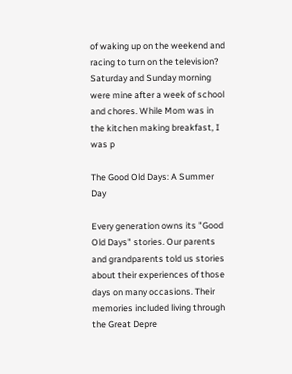of waking up on the weekend and racing to turn on the television? Saturday and Sunday morning were mine after a week of school and chores. While Mom was in the kitchen making breakfast, I was p

The Good Old Days: A Summer Day

Every generation owns its "Good Old Days" stories. Our parents and grandparents told us stories about their experiences of those days on many occasions. Their memories included living through the Great Depre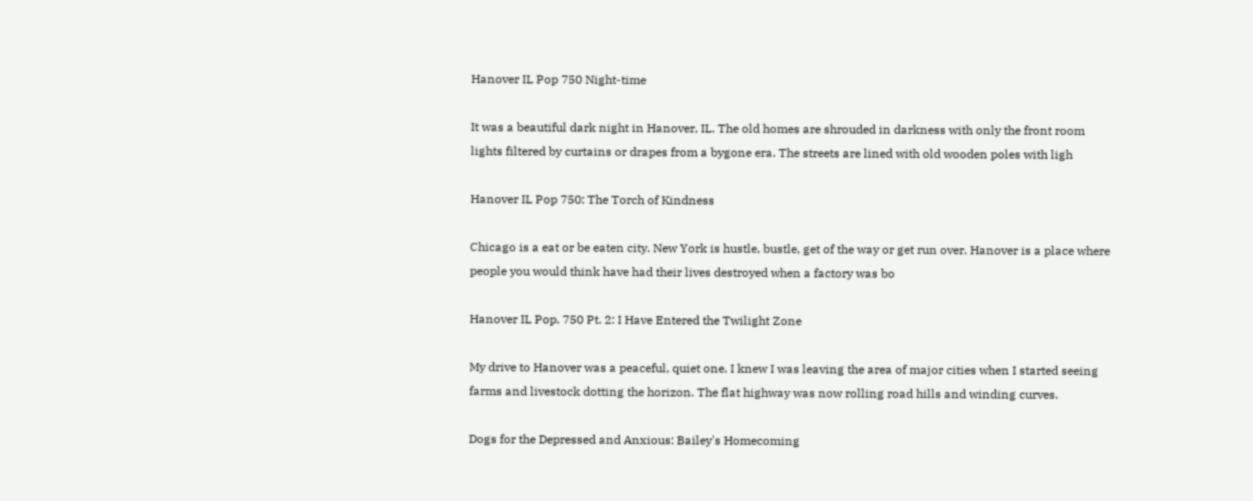Hanover IL Pop 750 Night-time

It was a beautiful dark night in Hanover, IL. The old homes are shrouded in darkness with only the front room lights filtered by curtains or drapes from a bygone era. The streets are lined with old wooden poles with ligh

Hanover IL Pop 750: The Torch of Kindness

Chicago is a eat or be eaten city. New York is hustle, bustle, get of the way or get run over. Hanover is a place where people you would think have had their lives destroyed when a factory was bo

Hanover IL Pop. 750 Pt. 2: I Have Entered the Twilight Zone

My drive to Hanover was a peaceful, quiet one. I knew I was leaving the area of major cities when I started seeing farms and livestock dotting the horizon. The flat highway was now rolling road hills and winding curves.

Dogs for the Depressed and Anxious: Bailey's Homecoming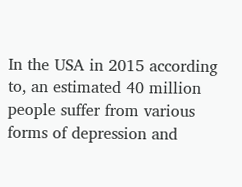In the USA in 2015 according to, an estimated 40 million people suffer from various forms of depression and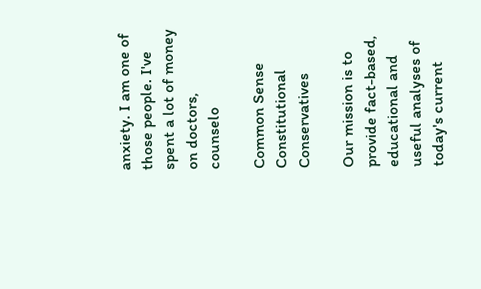anxiety. I am one of those people. I've spent a lot of money on doctors, counselo

Common Sense Constitutional Conservatives

Our mission is to provide fact-based, educational and useful analyses of today's current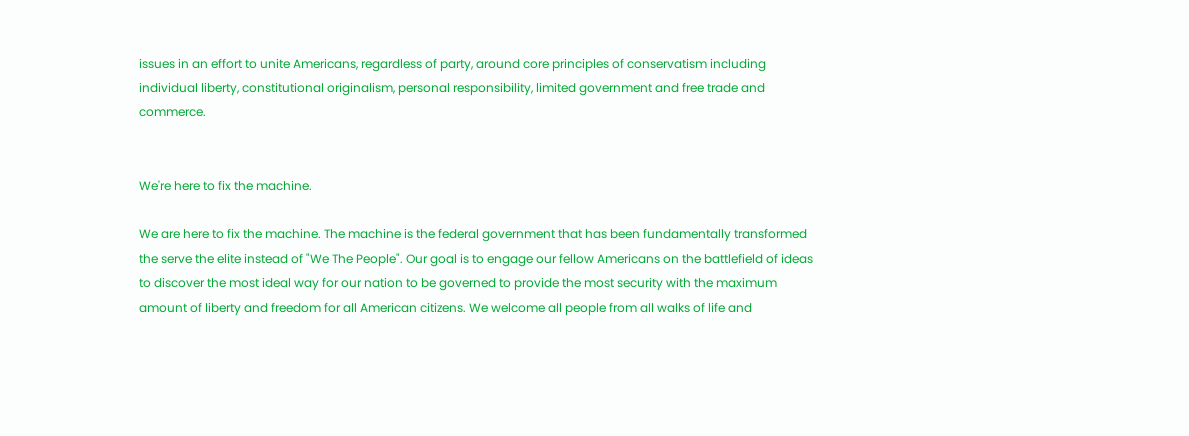issues in an effort to unite Americans, regardless of party, around core principles of conservatism including individual liberty, constitutional originalism, personal responsibility, limited government and free trade and commerce.


We're here to fix the machine.

We are here to fix the machine. The machine is the federal government that has been fundamentally transformed the serve the elite instead of "We The People". Our goal is to engage our fellow Americans on the battlefield of ideas to discover the most ideal way for our nation to be governed to provide the most security with the maximum amount of liberty and freedom for all American citizens. We welcome all people from all walks of life and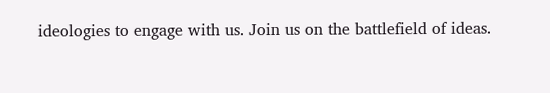ideologies to engage with us. Join us on the battlefield of ideas.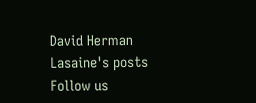David Herman Lasaine's posts
Follow us